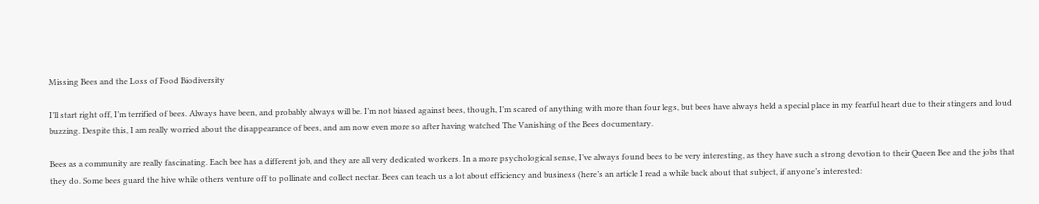Missing Bees and the Loss of Food Biodiversity

I’ll start right off, I’m terrified of bees. Always have been, and probably always will be. I’m not biased against bees, though, I’m scared of anything with more than four legs, but bees have always held a special place in my fearful heart due to their stingers and loud buzzing. Despite this, I am really worried about the disappearance of bees, and am now even more so after having watched The Vanishing of the Bees documentary.

Bees as a community are really fascinating. Each bee has a different job, and they are all very dedicated workers. In a more psychological sense, I’ve always found bees to be very interesting, as they have such a strong devotion to their Queen Bee and the jobs that they do. Some bees guard the hive while others venture off to pollinate and collect nectar. Bees can teach us a lot about efficiency and business (here’s an article I read a while back about that subject, if anyone’s interested: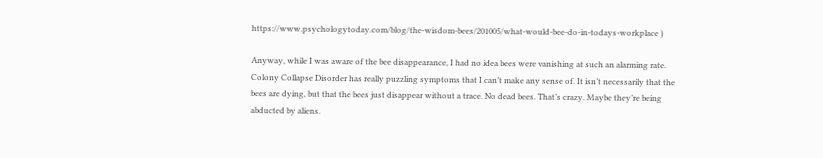https://www.psychologytoday.com/blog/the-wisdom-bees/201005/what-would-bee-do-in-todays-workplace )

Anyway, while I was aware of the bee disappearance, I had no idea bees were vanishing at such an alarming rate. Colony Collapse Disorder has really puzzling symptoms that I can’t make any sense of. It isn’t necessarily that the bees are dying, but that the bees just disappear without a trace. No dead bees. That’s crazy. Maybe they’re being abducted by aliens.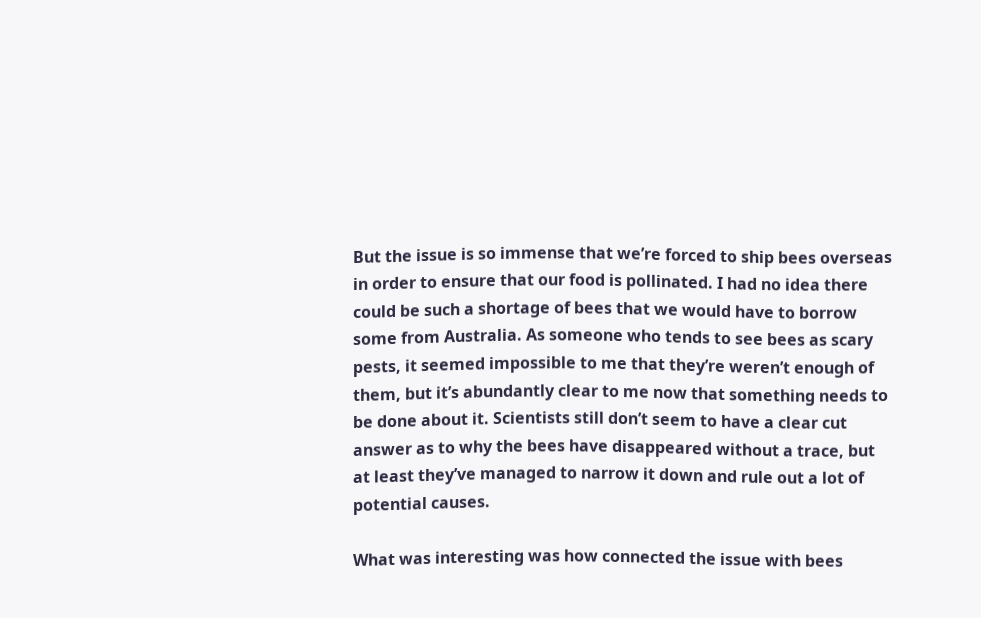But the issue is so immense that we’re forced to ship bees overseas in order to ensure that our food is pollinated. I had no idea there could be such a shortage of bees that we would have to borrow some from Australia. As someone who tends to see bees as scary pests, it seemed impossible to me that they’re weren’t enough of them, but it’s abundantly clear to me now that something needs to be done about it. Scientists still don’t seem to have a clear cut answer as to why the bees have disappeared without a trace, but at least they’ve managed to narrow it down and rule out a lot of potential causes.

What was interesting was how connected the issue with bees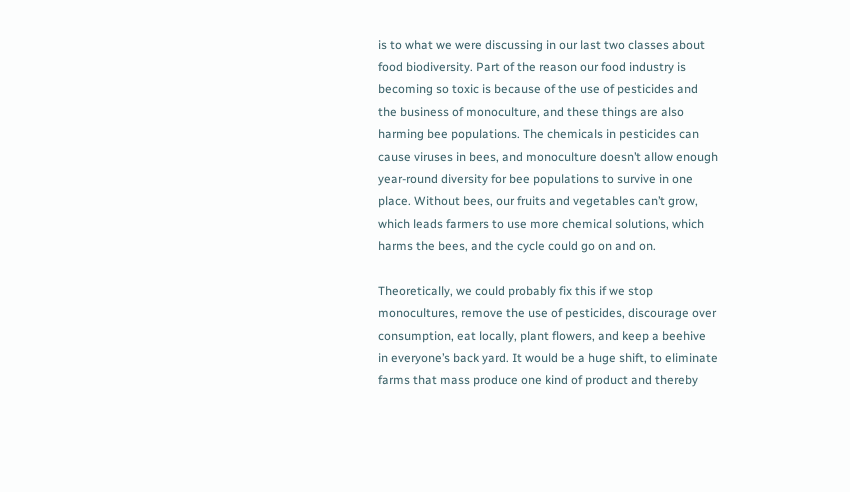is to what we were discussing in our last two classes about food biodiversity. Part of the reason our food industry is becoming so toxic is because of the use of pesticides and the business of monoculture, and these things are also harming bee populations. The chemicals in pesticides can cause viruses in bees, and monoculture doesn’t allow enough year-round diversity for bee populations to survive in one place. Without bees, our fruits and vegetables can’t grow, which leads farmers to use more chemical solutions, which harms the bees, and the cycle could go on and on.

Theoretically, we could probably fix this if we stop monocultures, remove the use of pesticides, discourage over consumption, eat locally, plant flowers, and keep a beehive in everyone’s back yard. It would be a huge shift, to eliminate farms that mass produce one kind of product and thereby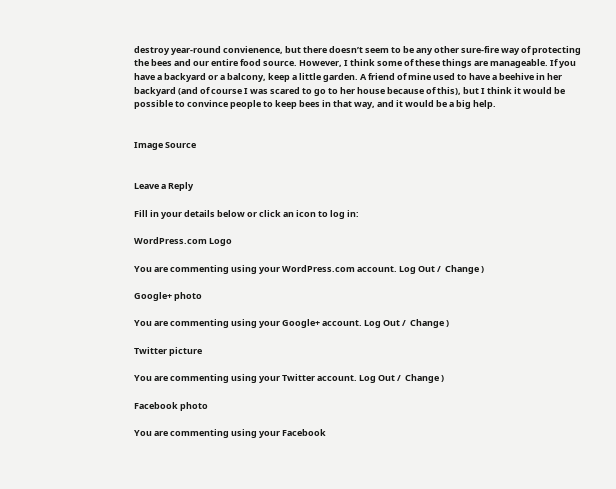destroy year-round convienence, but there doesn’t seem to be any other sure-fire way of protecting the bees and our entire food source. However, I think some of these things are manageable. If you have a backyard or a balcony, keep a little garden. A friend of mine used to have a beehive in her backyard (and of course I was scared to go to her house because of this), but I think it would be possible to convince people to keep bees in that way, and it would be a big help.


Image Source


Leave a Reply

Fill in your details below or click an icon to log in:

WordPress.com Logo

You are commenting using your WordPress.com account. Log Out /  Change )

Google+ photo

You are commenting using your Google+ account. Log Out /  Change )

Twitter picture

You are commenting using your Twitter account. Log Out /  Change )

Facebook photo

You are commenting using your Facebook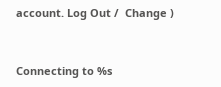account. Log Out /  Change )


Connecting to %s